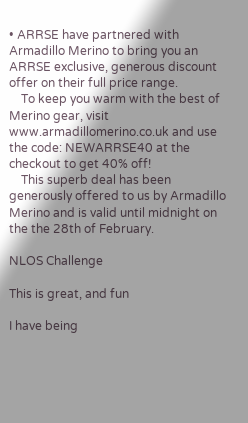• ARRSE have partnered with Armadillo Merino to bring you an ARRSE exclusive, generous discount offer on their full price range.
    To keep you warm with the best of Merino gear, visit www.armadillomerino.co.uk and use the code: NEWARRSE40 at the checkout to get 40% off!
    This superb deal has been generously offered to us by Armadillo Merino and is valid until midnight on the the 28th of February.

NLOS Challenge

This is great, and fun

I have being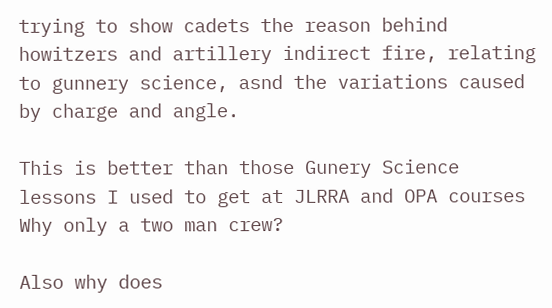trying to show cadets the reason behind howitzers and artillery indirect fire, relating to gunnery science, asnd the variations caused by charge and angle.

This is better than those Gunery Science lessons I used to get at JLRRA and OPA courses
Why only a two man crew?

Also why does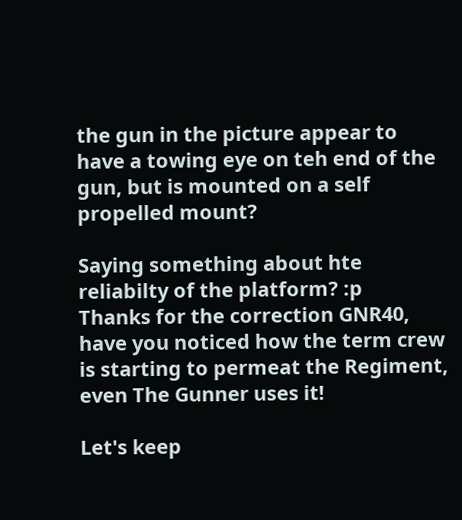the gun in the picture appear to have a towing eye on teh end of the gun, but is mounted on a self propelled mount?

Saying something about hte reliabilty of the platform? :p
Thanks for the correction GNR40, have you noticed how the term crew is starting to permeat the Regiment, even The Gunner uses it!

Let's keep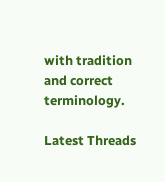with tradition and correct terminology.

Latest Threads